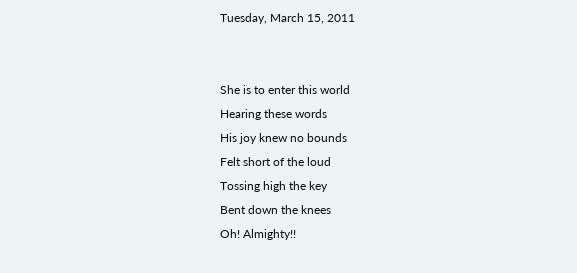Tuesday, March 15, 2011


She is to enter this world
Hearing these words
His joy knew no bounds
Felt short of the loud
Tossing high the key
Bent down the knees
Oh! Almighty!!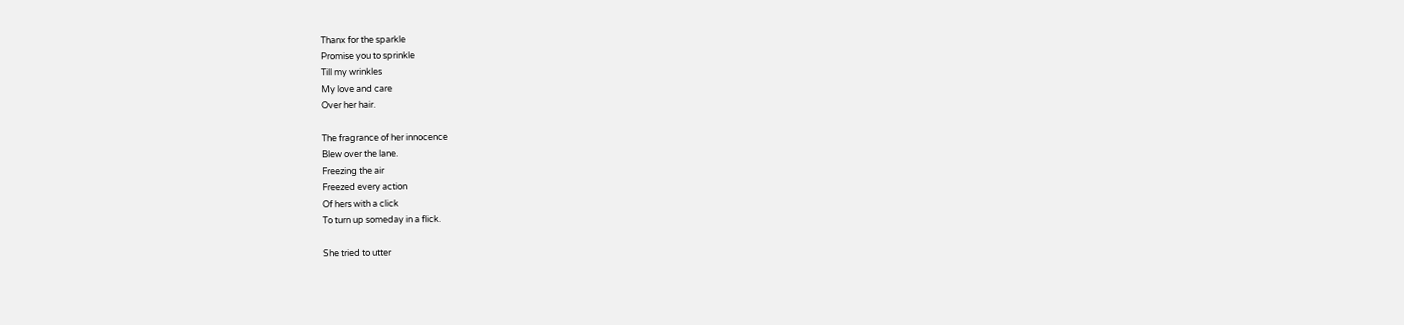Thanx for the sparkle
Promise you to sprinkle
Till my wrinkles
My love and care
Over her hair.

The fragrance of her innocence
Blew over the lane.
Freezing the air
Freezed every action
Of hers with a click
To turn up someday in a flick.

She tried to utter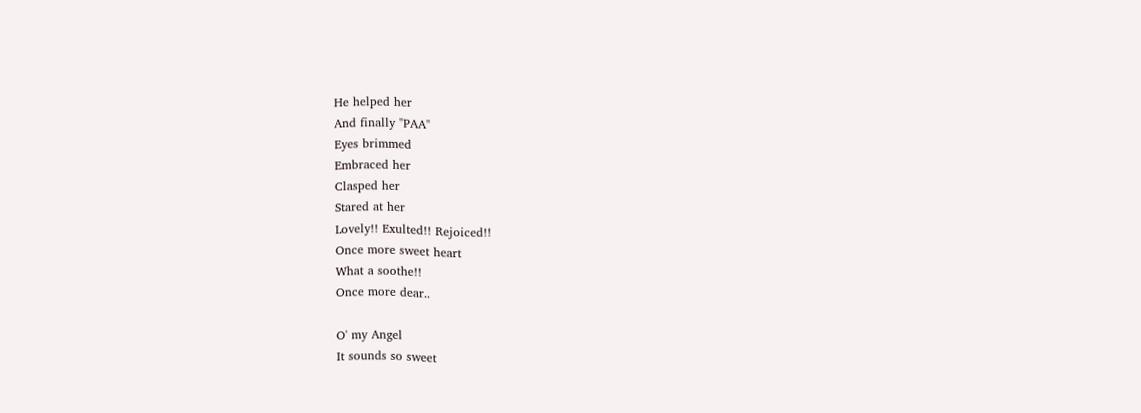He helped her
And finally "PAA"
Eyes brimmed
Embraced her
Clasped her
Stared at her
Lovely!! Exulted!! Rejoiced!!
Once more sweet heart
What a soothe!!
Once more dear..

O' my Angel
It sounds so sweet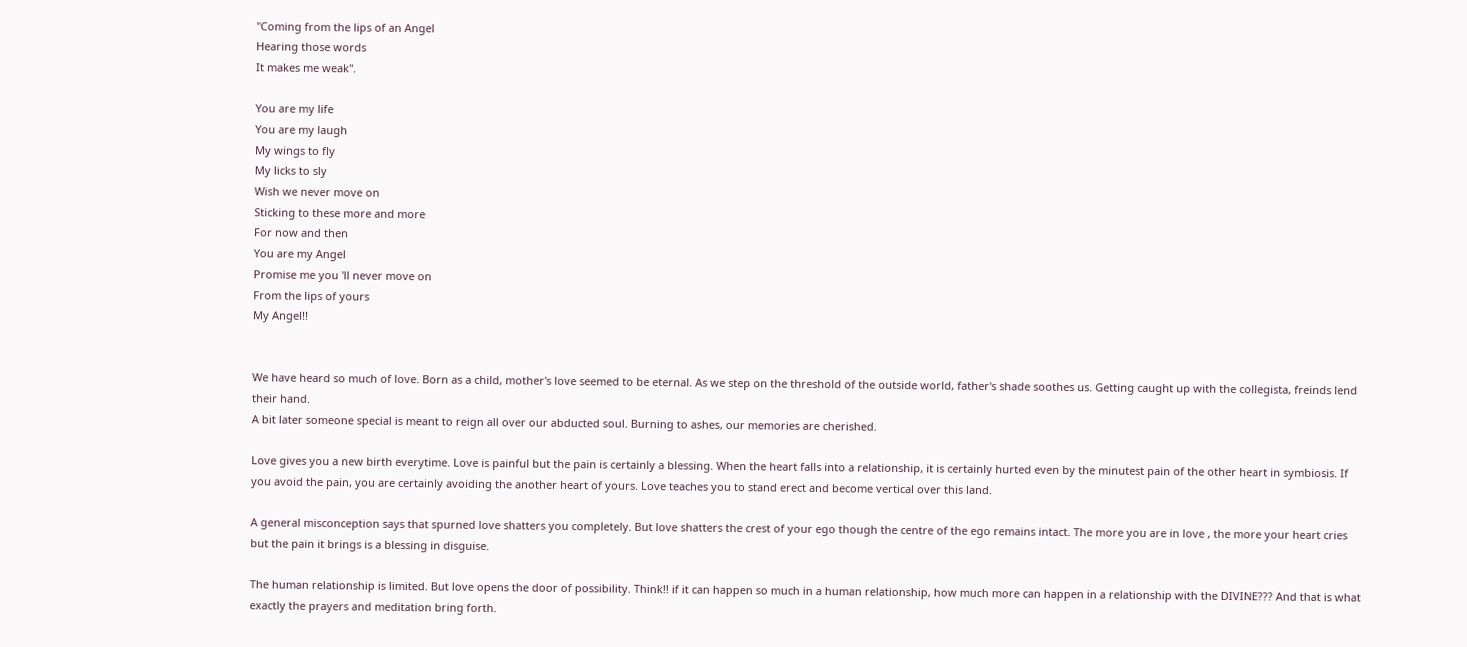"Coming from the lips of an Angel
Hearing those words
It makes me weak".

You are my life
You are my laugh
My wings to fly
My licks to sly
Wish we never move on
Sticking to these more and more
For now and then
You are my Angel
Promise me you 'll never move on
From the lips of yours
My Angel!!


We have heard so much of love. Born as a child, mother's love seemed to be eternal. As we step on the threshold of the outside world, father's shade soothes us. Getting caught up with the collegista, freinds lend their hand.
A bit later someone special is meant to reign all over our abducted soul. Burning to ashes, our memories are cherished.

Love gives you a new birth everytime. Love is painful but the pain is certainly a blessing. When the heart falls into a relationship, it is certainly hurted even by the minutest pain of the other heart in symbiosis. If you avoid the pain, you are certainly avoiding the another heart of yours. Love teaches you to stand erect and become vertical over this land.

A general misconception says that spurned love shatters you completely. But love shatters the crest of your ego though the centre of the ego remains intact. The more you are in love , the more your heart cries but the pain it brings is a blessing in disguise.

The human relationship is limited. But love opens the door of possibility. Think!! if it can happen so much in a human relationship, how much more can happen in a relationship with the DIVINE??? And that is what exactly the prayers and meditation bring forth.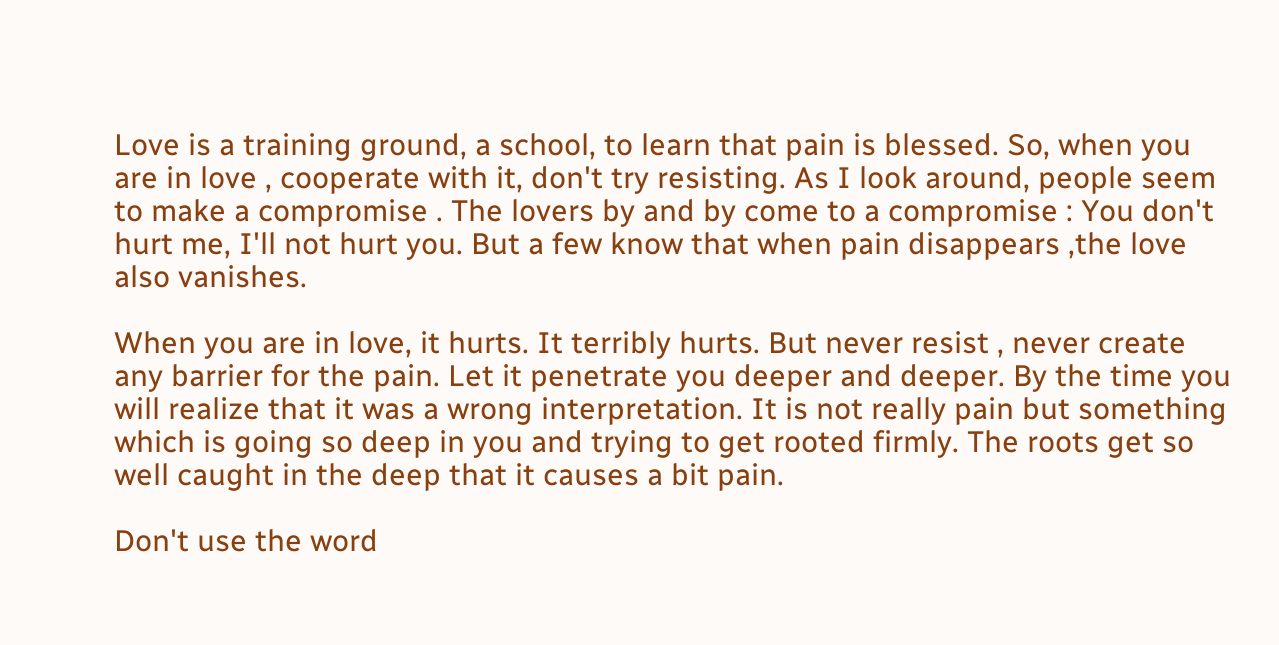Love is a training ground, a school, to learn that pain is blessed. So, when you are in love , cooperate with it, don't try resisting. As I look around, people seem to make a compromise . The lovers by and by come to a compromise : You don't hurt me, I'll not hurt you. But a few know that when pain disappears ,the love also vanishes.

When you are in love, it hurts. It terribly hurts. But never resist , never create any barrier for the pain. Let it penetrate you deeper and deeper. By the time you will realize that it was a wrong interpretation. It is not really pain but something which is going so deep in you and trying to get rooted firmly. The roots get so well caught in the deep that it causes a bit pain.

Don't use the word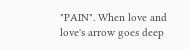"PAIN". When love and love's arrow goes deep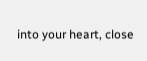into your heart, close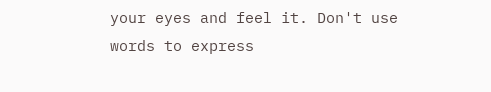your eyes and feel it. Don't use words to express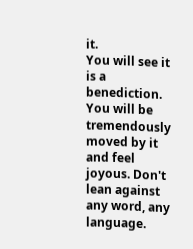it.
You will see it is a benediction. You will be tremendously moved by it and feel joyous. Don't lean against any word, any language.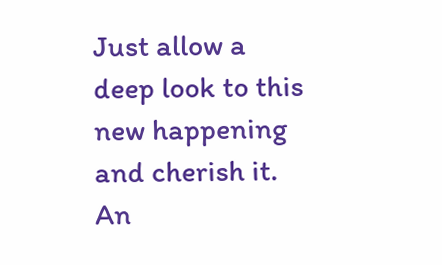Just allow a deep look to this new happening and cherish it. An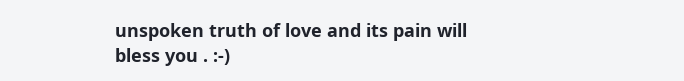unspoken truth of love and its pain will bless you . :-)